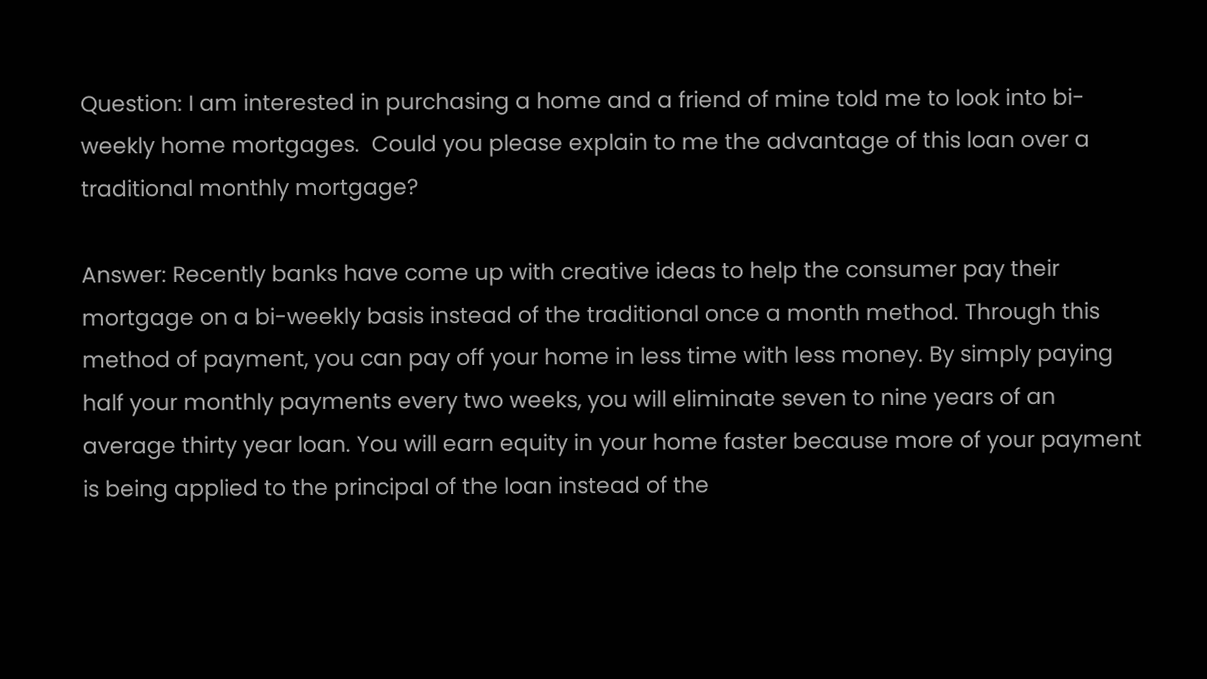Question: I am interested in purchasing a home and a friend of mine told me to look into bi-weekly home mortgages.  Could you please explain to me the advantage of this loan over a traditional monthly mortgage?

Answer: Recently banks have come up with creative ideas to help the consumer pay their mortgage on a bi-weekly basis instead of the traditional once a month method. Through this method of payment, you can pay off your home in less time with less money. By simply paying half your monthly payments every two weeks, you will eliminate seven to nine years of an average thirty year loan. You will earn equity in your home faster because more of your payment is being applied to the principal of the loan instead of the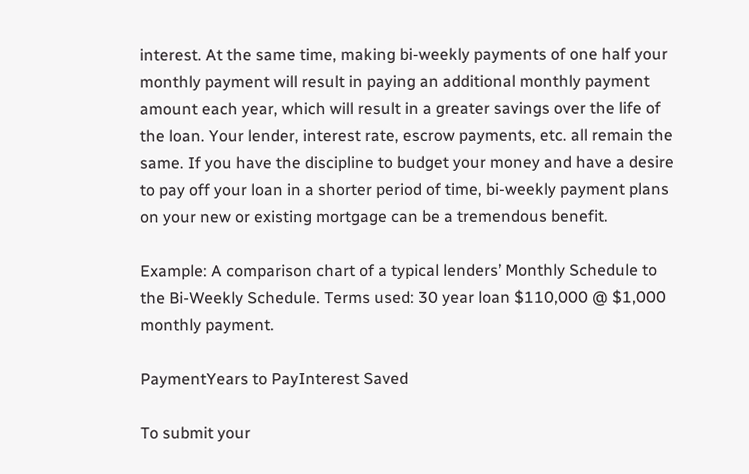interest. At the same time, making bi-weekly payments of one half your monthly payment will result in paying an additional monthly payment amount each year, which will result in a greater savings over the life of the loan. Your lender, interest rate, escrow payments, etc. all remain the same. If you have the discipline to budget your money and have a desire to pay off your loan in a shorter period of time, bi-weekly payment plans on your new or existing mortgage can be a tremendous benefit.

Example: A comparison chart of a typical lenders’ Monthly Schedule to the Bi-Weekly Schedule. Terms used: 30 year loan $110,000 @ $1,000 monthly payment.

PaymentYears to PayInterest Saved

To submit your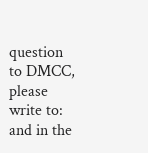question to DMCC, please write to: and in the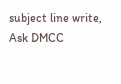subject line write, Ask DMCC